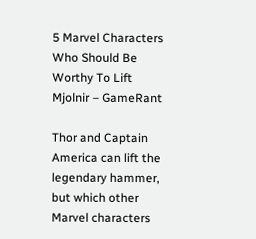5 Marvel Characters Who Should Be Worthy To Lift Mjolnir – GameRant

Thor and Captain America can lift the legendary hammer, but which other Marvel characters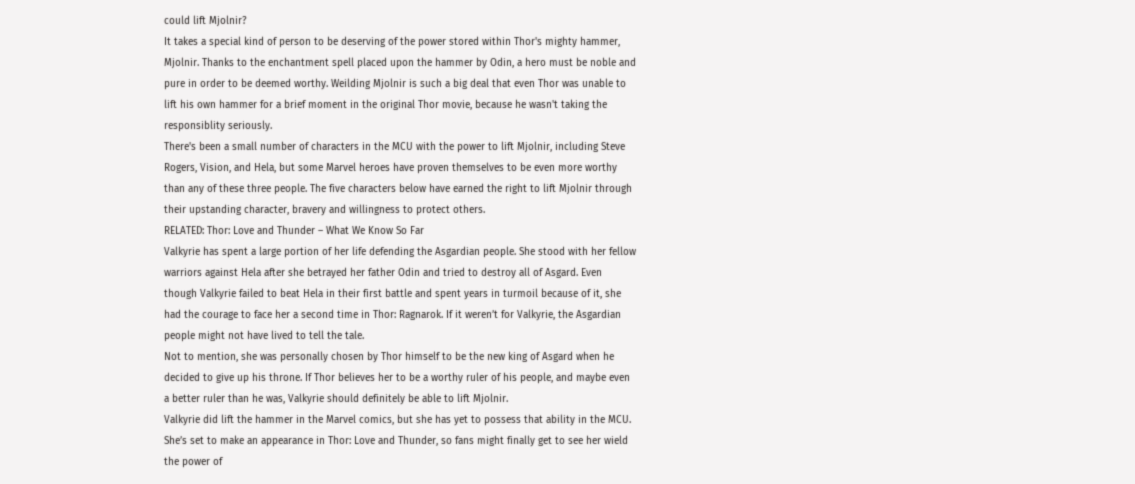could lift Mjolnir?
It takes a special kind of person to be deserving of the power stored within Thor's mighty hammer, Mjolnir. Thanks to the enchantment spell placed upon the hammer by Odin, a hero must be noble and pure in order to be deemed worthy. Weilding Mjolnir is such a big deal that even Thor was unable to lift his own hammer for a brief moment in the original Thor movie, because he wasn't taking the responsiblity seriously.
There's been a small number of characters in the MCU with the power to lift Mjolnir, including Steve Rogers, Vision, and Hela, but some Marvel heroes have proven themselves to be even more worthy than any of these three people. The five characters below have earned the right to lift Mjolnir through their upstanding character, bravery and willingness to protect others.
RELATED: Thor: Love and Thunder – What We Know So Far
Valkyrie has spent a large portion of her life defending the Asgardian people. She stood with her fellow warriors against Hela after she betrayed her father Odin and tried to destroy all of Asgard. Even though Valkyrie failed to beat Hela in their first battle and spent years in turmoil because of it, she had the courage to face her a second time in Thor: Ragnarok. If it weren’t for Valkyrie, the Asgardian people might not have lived to tell the tale.
Not to mention, she was personally chosen by Thor himself to be the new king of Asgard when he decided to give up his throne. If Thor believes her to be a worthy ruler of his people, and maybe even a better ruler than he was, Valkyrie should definitely be able to lift Mjolnir.
Valkyrie did lift the hammer in the Marvel comics, but she has yet to possess that ability in the MCU. She’s set to make an appearance in Thor: Love and Thunder, so fans might finally get to see her wield the power of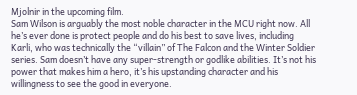Mjolnir in the upcoming film.
Sam Wilson is arguably the most noble character in the MCU right now. All he’s ever done is protect people and do his best to save lives, including Karli, who was technically the “villain” of The Falcon and the Winter Soldier series. Sam doesn’t have any super-strength or godlike abilities. It’s not his power that makes him a hero, it’s his upstanding character and his willingness to see the good in everyone.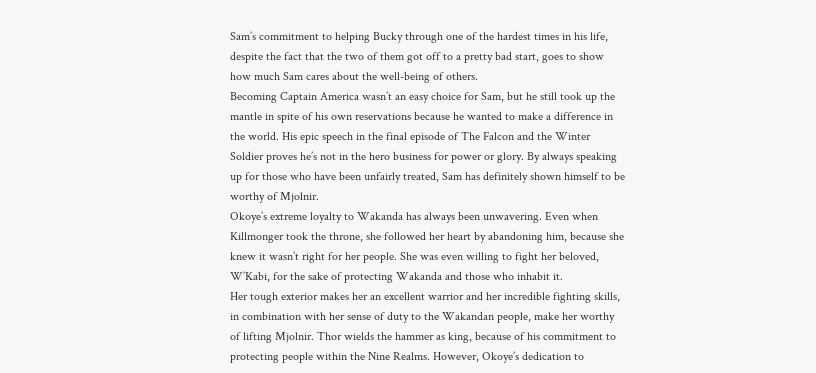Sam’s commitment to helping Bucky through one of the hardest times in his life, despite the fact that the two of them got off to a pretty bad start, goes to show how much Sam cares about the well-being of others.
Becoming Captain America wasn’t an easy choice for Sam, but he still took up the mantle in spite of his own reservations because he wanted to make a difference in the world. His epic speech in the final episode of The Falcon and the Winter Soldier proves he’s not in the hero business for power or glory. By always speaking up for those who have been unfairly treated, Sam has definitely shown himself to be worthy of Mjolnir.
Okoye’s extreme loyalty to Wakanda has always been unwavering. Even when Killmonger took the throne, she followed her heart by abandoning him, because she knew it wasn’t right for her people. She was even willing to fight her beloved, W’Kabi, for the sake of protecting Wakanda and those who inhabit it.
Her tough exterior makes her an excellent warrior and her incredible fighting skills, in combination with her sense of duty to the Wakandan people, make her worthy of lifting Mjolnir. Thor wields the hammer as king, because of his commitment to protecting people within the Nine Realms. However, Okoye’s dedication to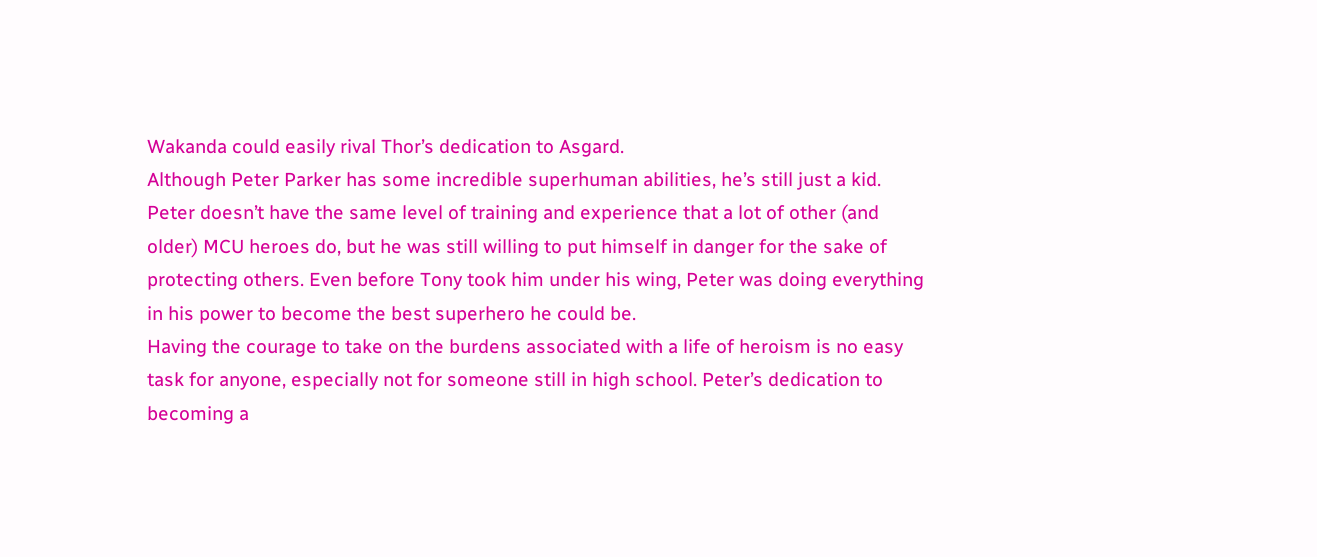Wakanda could easily rival Thor’s dedication to Asgard.
Although Peter Parker has some incredible superhuman abilities, he’s still just a kid. Peter doesn’t have the same level of training and experience that a lot of other (and older) MCU heroes do, but he was still willing to put himself in danger for the sake of protecting others. Even before Tony took him under his wing, Peter was doing everything in his power to become the best superhero he could be.
Having the courage to take on the burdens associated with a life of heroism is no easy task for anyone, especially not for someone still in high school. Peter’s dedication to becoming a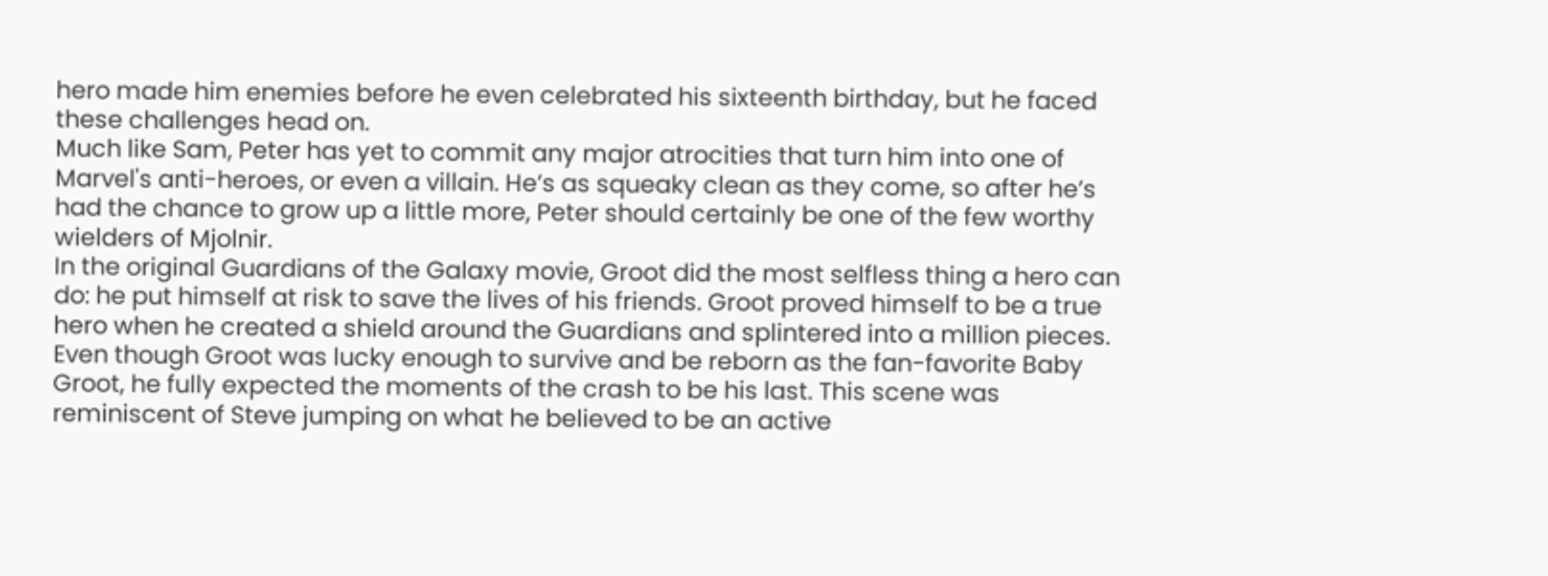hero made him enemies before he even celebrated his sixteenth birthday, but he faced these challenges head on.
Much like Sam, Peter has yet to commit any major atrocities that turn him into one of Marvel's anti-heroes, or even a villain. He’s as squeaky clean as they come, so after he’s had the chance to grow up a little more, Peter should certainly be one of the few worthy wielders of Mjolnir.
In the original Guardians of the Galaxy movie, Groot did the most selfless thing a hero can do: he put himself at risk to save the lives of his friends. Groot proved himself to be a true hero when he created a shield around the Guardians and splintered into a million pieces.
Even though Groot was lucky enough to survive and be reborn as the fan-favorite Baby Groot, he fully expected the moments of the crash to be his last. This scene was reminiscent of Steve jumping on what he believed to be an active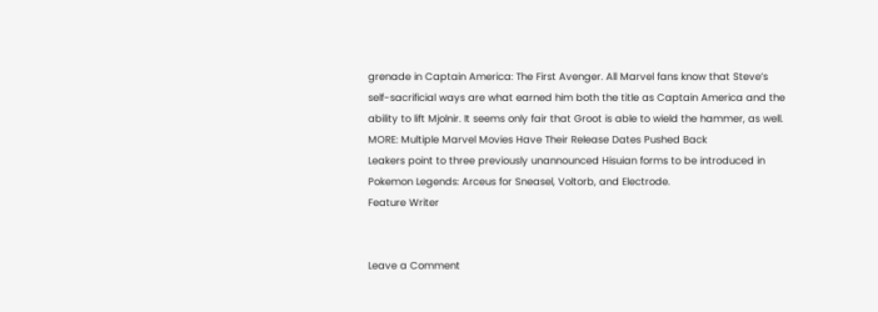grenade in Captain America: The First Avenger. All Marvel fans know that Steve’s self-sacrificial ways are what earned him both the title as Captain America and the ability to lift Mjolnir. It seems only fair that Groot is able to wield the hammer, as well.
MORE: Multiple Marvel Movies Have Their Release Dates Pushed Back
Leakers point to three previously unannounced Hisuian forms to be introduced in Pokemon Legends: Arceus for Sneasel, Voltorb, and Electrode.
Feature Writer


Leave a Comment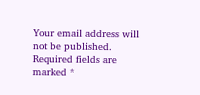Your email address will not be published. Required fields are marked *